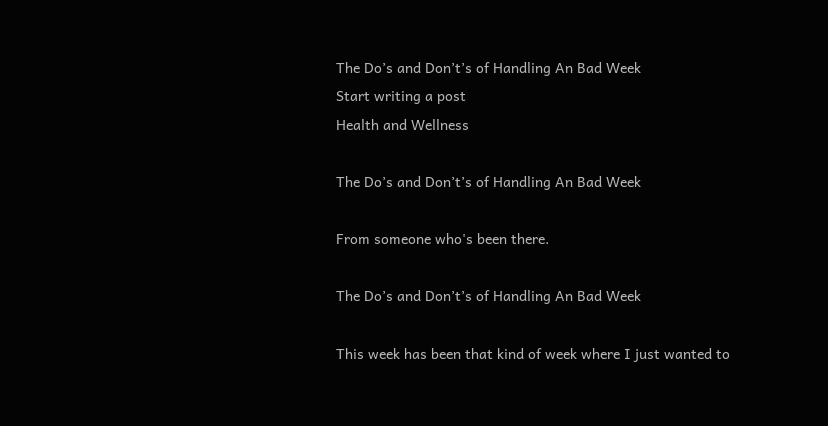The Do’s and Don’t’s of Handling An Bad Week
Start writing a post
Health and Wellness

The Do’s and Don’t’s of Handling An Bad Week

From someone who's been there.

The Do’s and Don’t’s of Handling An Bad Week

This week has been that kind of week where I just wanted to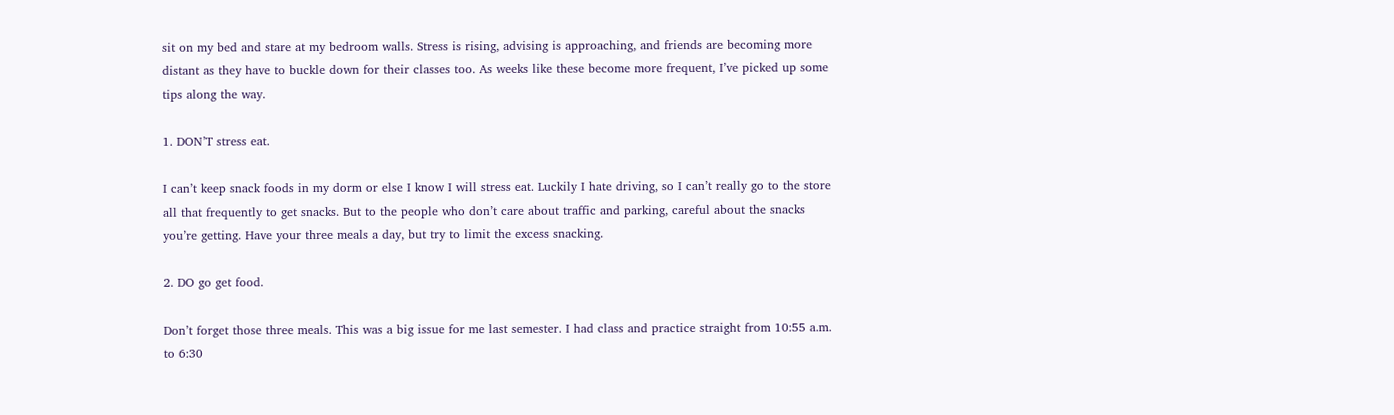sit on my bed and stare at my bedroom walls. Stress is rising, advising is approaching, and friends are becoming more distant as they have to buckle down for their classes too. As weeks like these become more frequent, I’ve picked up some tips along the way.

1. DON’T stress eat.

I can’t keep snack foods in my dorm or else I know I will stress eat. Luckily I hate driving, so I can’t really go to the store all that frequently to get snacks. But to the people who don’t care about traffic and parking, careful about the snacks you’re getting. Have your three meals a day, but try to limit the excess snacking.

2. DO go get food.

Don’t forget those three meals. This was a big issue for me last semester. I had class and practice straight from 10:55 a.m. to 6:30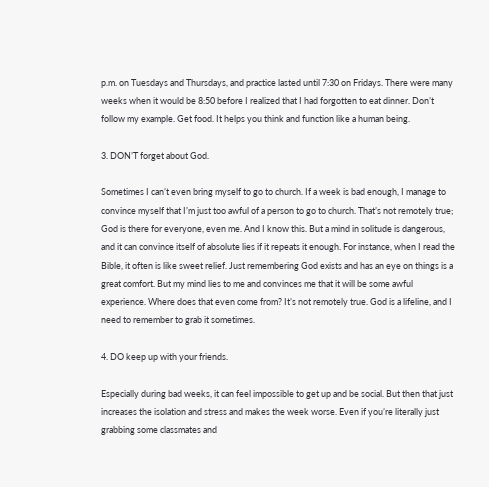p.m. on Tuesdays and Thursdays, and practice lasted until 7:30 on Fridays. There were many weeks when it would be 8:50 before I realized that I had forgotten to eat dinner. Don’t follow my example. Get food. It helps you think and function like a human being.

3. DON’T forget about God.

Sometimes I can’t even bring myself to go to church. If a week is bad enough, I manage to convince myself that I’m just too awful of a person to go to church. That’s not remotely true; God is there for everyone, even me. And I know this. But a mind in solitude is dangerous, and it can convince itself of absolute lies if it repeats it enough. For instance, when I read the Bible, it often is like sweet relief. Just remembering God exists and has an eye on things is a great comfort. But my mind lies to me and convinces me that it will be some awful experience. Where does that even come from? It’s not remotely true. God is a lifeline, and I need to remember to grab it sometimes.

4. DO keep up with your friends.

Especially during bad weeks, it can feel impossible to get up and be social. But then that just increases the isolation and stress and makes the week worse. Even if you’re literally just grabbing some classmates and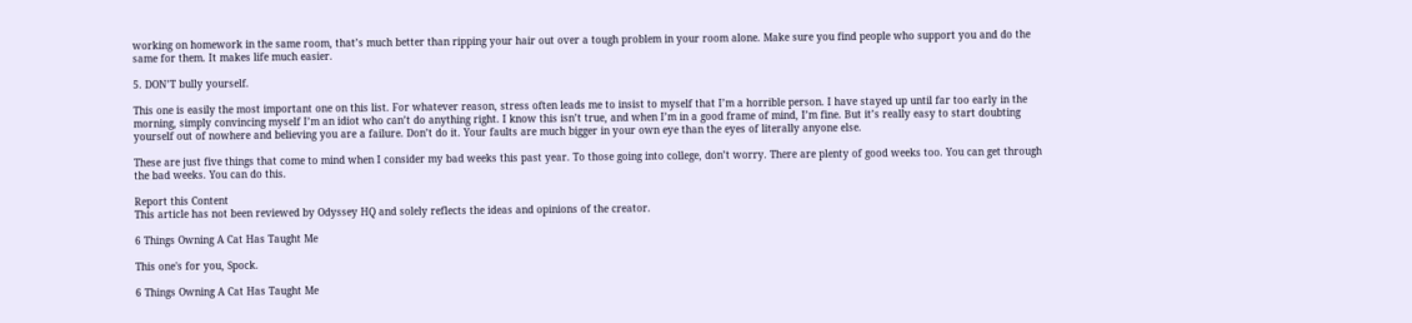working on homework in the same room, that’s much better than ripping your hair out over a tough problem in your room alone. Make sure you find people who support you and do the same for them. It makes life much easier.

5. DON’T bully yourself.

This one is easily the most important one on this list. For whatever reason, stress often leads me to insist to myself that I’m a horrible person. I have stayed up until far too early in the morning, simply convincing myself I’m an idiot who can’t do anything right. I know this isn’t true, and when I’m in a good frame of mind, I’m fine. But it’s really easy to start doubting yourself out of nowhere and believing you are a failure. Don’t do it. Your faults are much bigger in your own eye than the eyes of literally anyone else.

These are just five things that come to mind when I consider my bad weeks this past year. To those going into college, don’t worry. There are plenty of good weeks too. You can get through the bad weeks. You can do this.

Report this Content
This article has not been reviewed by Odyssey HQ and solely reflects the ideas and opinions of the creator.

6 Things Owning A Cat Has Taught Me

This one's for you, Spock.

6 Things Owning A Cat Has Taught Me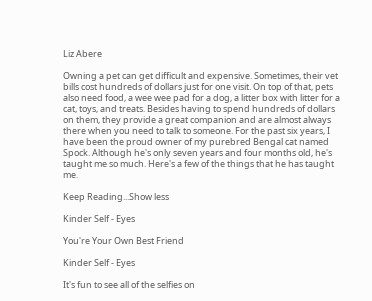Liz Abere

Owning a pet can get difficult and expensive. Sometimes, their vet bills cost hundreds of dollars just for one visit. On top of that, pets also need food, a wee wee pad for a dog, a litter box with litter for a cat, toys, and treats. Besides having to spend hundreds of dollars on them, they provide a great companion and are almost always there when you need to talk to someone. For the past six years, I have been the proud owner of my purebred Bengal cat named Spock. Although he's only seven years and four months old, he's taught me so much. Here's a few of the things that he has taught me.

Keep Reading...Show less

Kinder Self - Eyes

You're Your Own Best Friend

Kinder Self - Eyes

It's fun to see all of the selfies on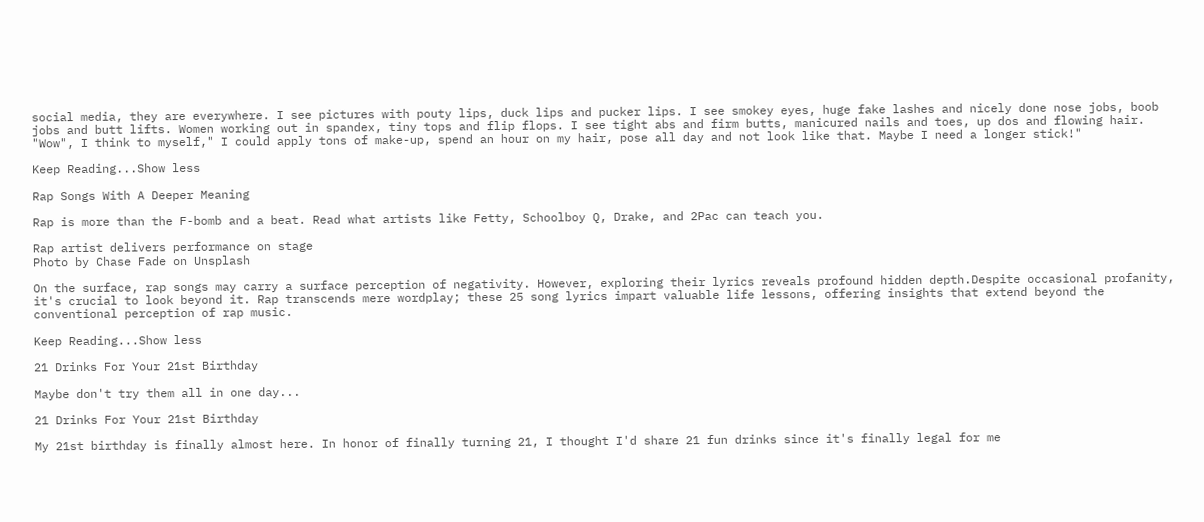social media, they are everywhere. I see pictures with pouty lips, duck lips and pucker lips. I see smokey eyes, huge fake lashes and nicely done nose jobs, boob jobs and butt lifts. Women working out in spandex, tiny tops and flip flops. I see tight abs and firm butts, manicured nails and toes, up dos and flowing hair. "Wow", I think to myself," I could apply tons of make-up, spend an hour on my hair, pose all day and not look like that. Maybe I need a longer stick!"

Keep Reading...Show less

Rap Songs With A Deeper Meaning

Rap is more than the F-bomb and a beat. Read what artists like Fetty, Schoolboy Q, Drake, and 2Pac can teach you.

Rap artist delivers performance on stage
Photo by Chase Fade on Unsplash

On the surface, rap songs may carry a surface perception of negativity. However, exploring their lyrics reveals profound hidden depth.Despite occasional profanity, it's crucial to look beyond it. Rap transcends mere wordplay; these 25 song lyrics impart valuable life lessons, offering insights that extend beyond the conventional perception of rap music.

Keep Reading...Show less

21 Drinks For Your 21st Birthday

Maybe don't try them all in one day...

21 Drinks For Your 21st Birthday

My 21st birthday is finally almost here. In honor of finally turning 21, I thought I'd share 21 fun drinks since it's finally legal for me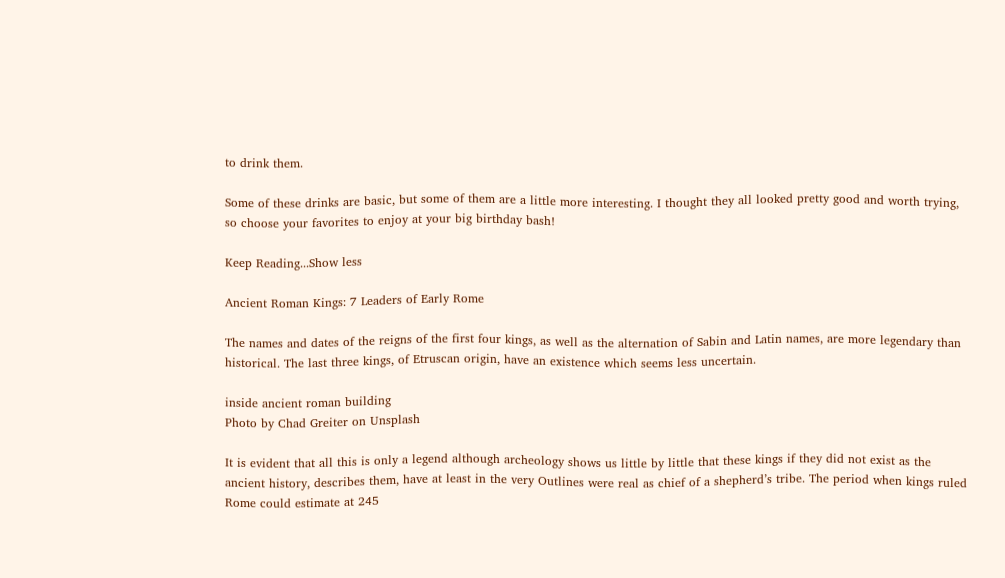to drink them.

Some of these drinks are basic, but some of them are a little more interesting. I thought they all looked pretty good and worth trying, so choose your favorites to enjoy at your big birthday bash!

Keep Reading...Show less

Ancient Roman Kings: 7 Leaders of Early Rome

The names and dates of the reigns of the first four kings, as well as the alternation of Sabin and Latin names, are more legendary than historical. The last three kings, of Etruscan origin, have an existence which seems less uncertain.

inside ancient roman building
Photo by Chad Greiter on Unsplash

It is evident that all this is only a legend although archeology shows us little by little that these kings if they did not exist as the ancient history, describes them, have at least in the very Outlines were real as chief of a shepherd’s tribe. The period when kings ruled Rome could estimate at 245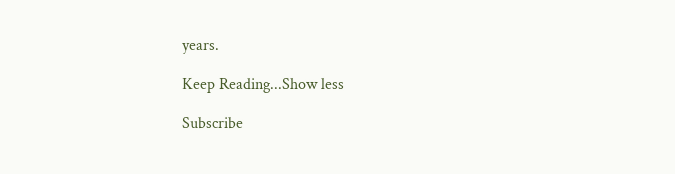years.

Keep Reading...Show less

Subscribe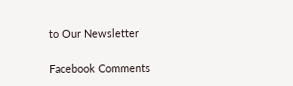to Our Newsletter

Facebook Comments